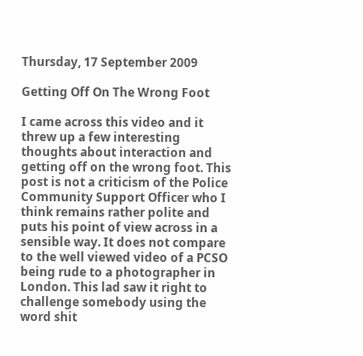Thursday, 17 September 2009

Getting Off On The Wrong Foot

I came across this video and it threw up a few interesting thoughts about interaction and getting off on the wrong foot. This post is not a criticism of the Police Community Support Officer who I think remains rather polite and puts his point of view across in a sensible way. It does not compare to the well viewed video of a PCSO being rude to a photographer in London. This lad saw it right to challenge somebody using the word shit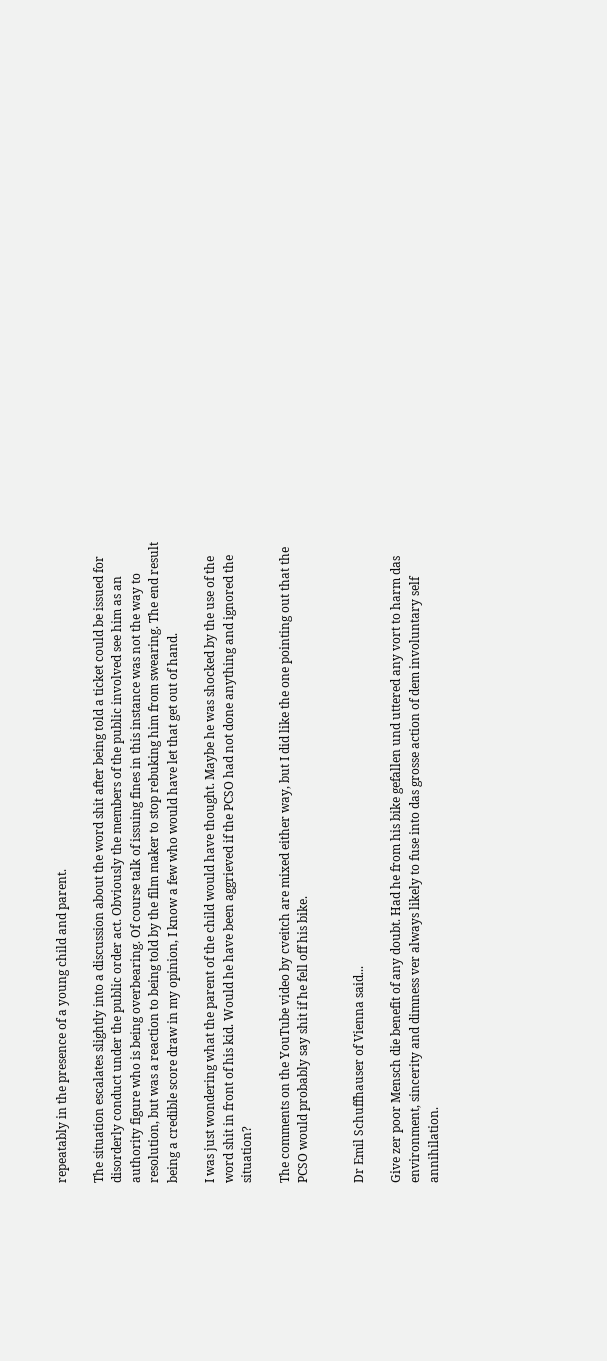repeatably in the presence of a young child and parent.

The situation escalates slightly into a discussion about the word shit after being told a ticket could be issued for disorderly conduct under the public order act. Obviously the members of the public involved see him as an authority figure who is being overbearing. Of course talk of issuing fines in this instance was not the way to resolution, but was a reaction to being told by the film maker to stop rebuking him from swearing. The end result being a credible score draw in my opinion, I know a few who would have let that get out of hand.

I was just wondering what the parent of the child would have thought. Maybe he was shocked by the use of the word shit in front of his kid. Would he have been aggrieved if the PCSO had not done anything and ignored the situation?

The comments on the YouTube video by cveitch are mixed either way, but I did like the one pointing out that the PCSO would probably say shit if he fell off his bike.


Dr Emil Schuffhauser of Vienna said...

Give zer poor Mensch die benefit of any doubt. Had he from his bike gefallen und uttered any vort to harm das environment, sincerity and dimness ver always likely to fuse into das grosse action of dem involuntary self annihilation.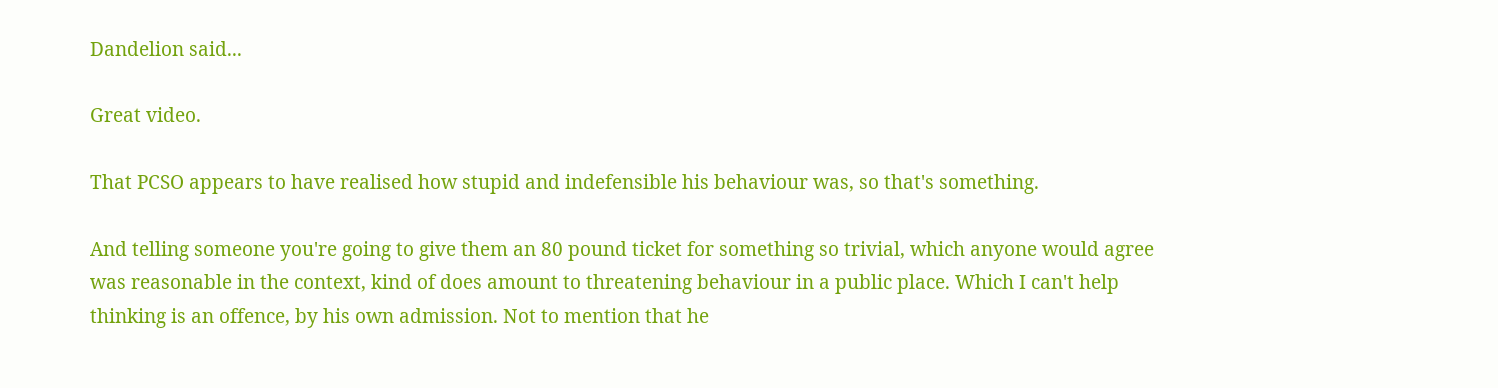Dandelion said...

Great video.

That PCSO appears to have realised how stupid and indefensible his behaviour was, so that's something.

And telling someone you're going to give them an 80 pound ticket for something so trivial, which anyone would agree was reasonable in the context, kind of does amount to threatening behaviour in a public place. Which I can't help thinking is an offence, by his own admission. Not to mention that he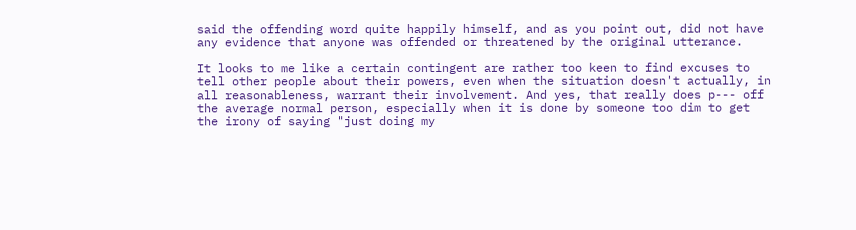said the offending word quite happily himself, and as you point out, did not have any evidence that anyone was offended or threatened by the original utterance.

It looks to me like a certain contingent are rather too keen to find excuses to tell other people about their powers, even when the situation doesn't actually, in all reasonableness, warrant their involvement. And yes, that really does p--- off the average normal person, especially when it is done by someone too dim to get the irony of saying "just doing my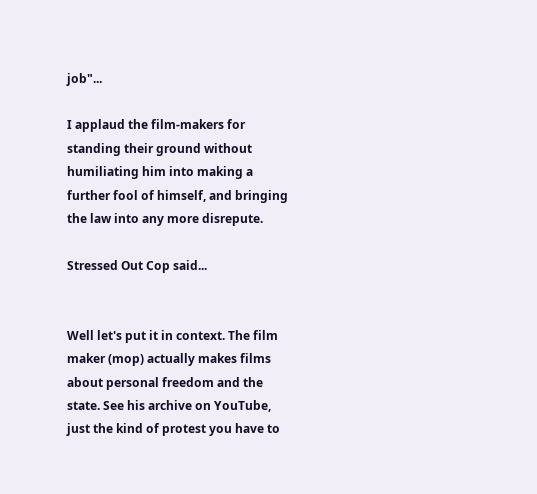job"...

I applaud the film-makers for standing their ground without humiliating him into making a further fool of himself, and bringing the law into any more disrepute.

Stressed Out Cop said...


Well let's put it in context. The film maker (mop) actually makes films about personal freedom and the state. See his archive on YouTube, just the kind of protest you have to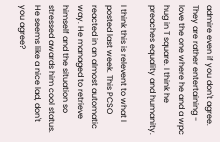admire even if you don't agree. They are rather entertaining - love the one where he and a wpc hug in T square. I think he preaches equality and humanity.

I think this is relevent to what I posted last week. This PCSO reacted in an almost automatic way. He managed to retrieve himself and the situation so stressed awards him cool status. He seems like a nice lad, don't you agree?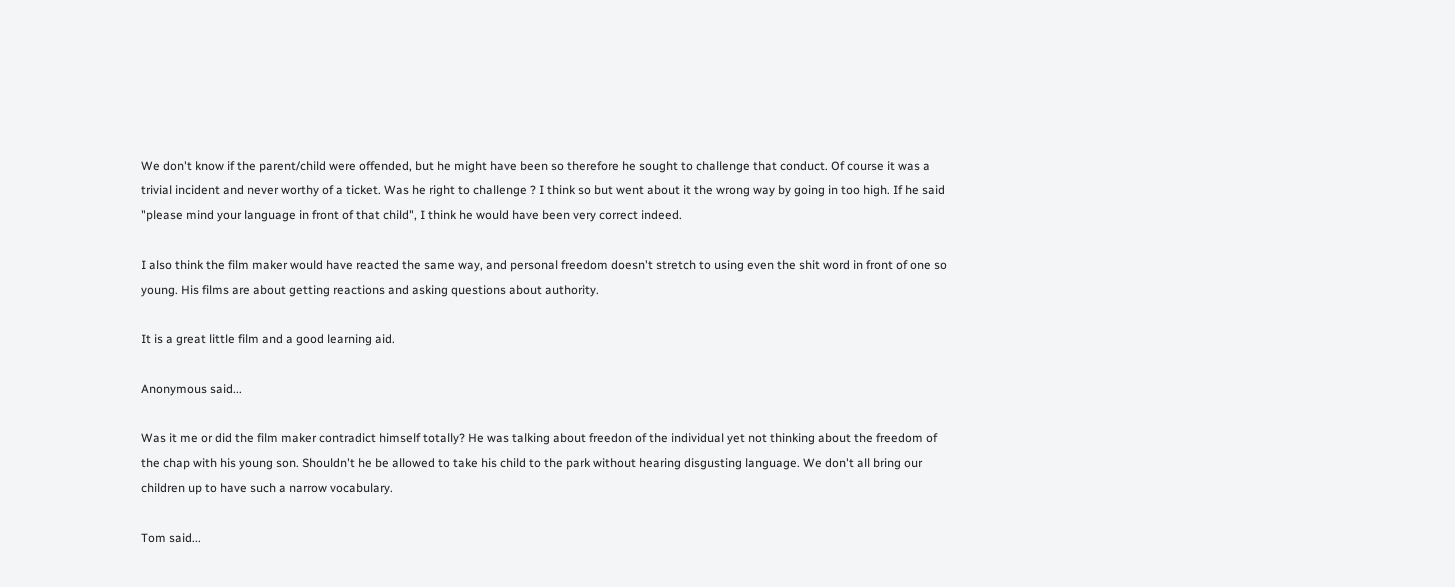We don't know if the parent/child were offended, but he might have been so therefore he sought to challenge that conduct. Of course it was a trivial incident and never worthy of a ticket. Was he right to challenge ? I think so but went about it the wrong way by going in too high. If he said "please mind your language in front of that child", I think he would have been very correct indeed.

I also think the film maker would have reacted the same way, and personal freedom doesn't stretch to using even the shit word in front of one so young. His films are about getting reactions and asking questions about authority.

It is a great little film and a good learning aid.

Anonymous said...

Was it me or did the film maker contradict himself totally? He was talking about freedon of the individual yet not thinking about the freedom of the chap with his young son. Shouldn't he be allowed to take his child to the park without hearing disgusting language. We don't all bring our children up to have such a narrow vocabulary.

Tom said...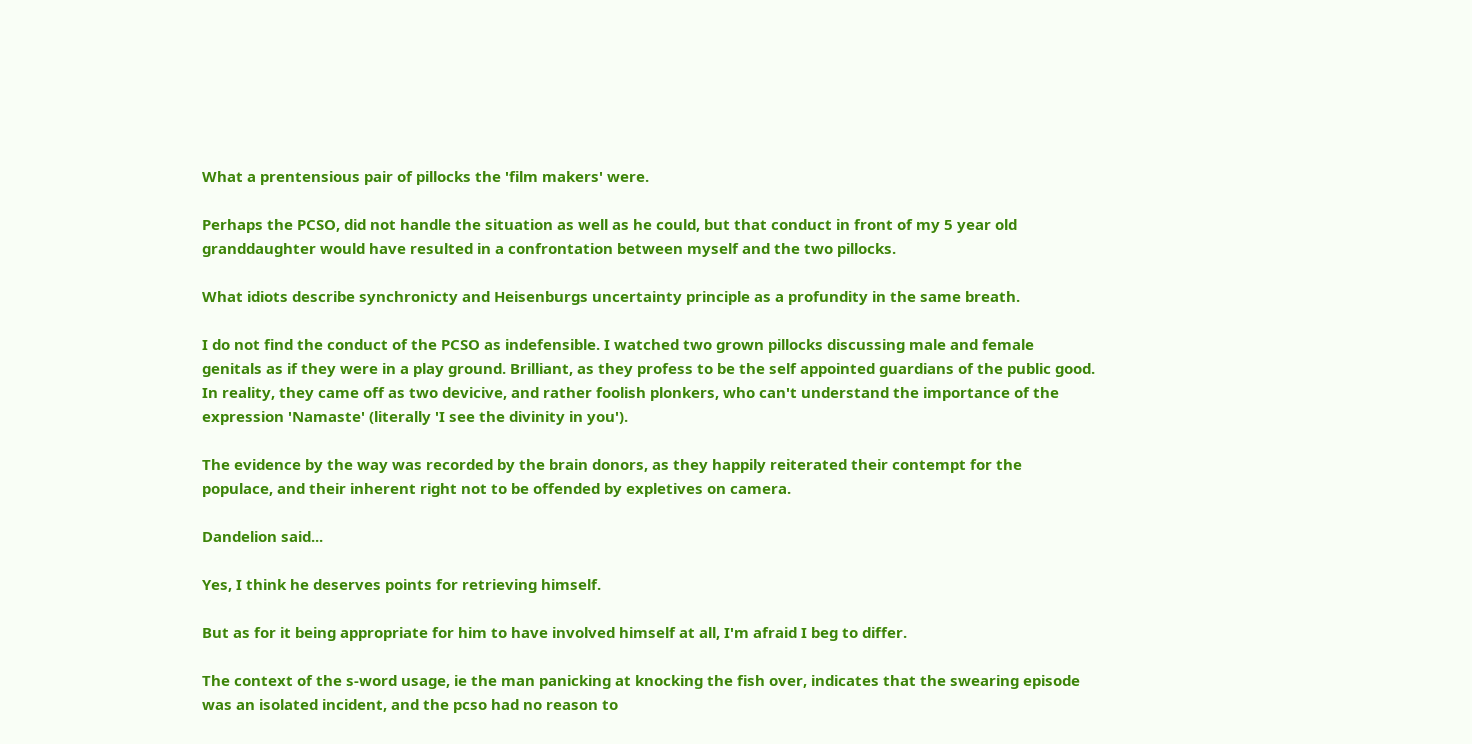What a prentensious pair of pillocks the 'film makers' were.

Perhaps the PCSO, did not handle the situation as well as he could, but that conduct in front of my 5 year old granddaughter would have resulted in a confrontation between myself and the two pillocks.

What idiots describe synchronicty and Heisenburgs uncertainty principle as a profundity in the same breath.

I do not find the conduct of the PCSO as indefensible. I watched two grown pillocks discussing male and female genitals as if they were in a play ground. Brilliant, as they profess to be the self appointed guardians of the public good. In reality, they came off as two devicive, and rather foolish plonkers, who can't understand the importance of the expression 'Namaste' (literally 'I see the divinity in you').

The evidence by the way was recorded by the brain donors, as they happily reiterated their contempt for the populace, and their inherent right not to be offended by expletives on camera.

Dandelion said...

Yes, I think he deserves points for retrieving himself.

But as for it being appropriate for him to have involved himself at all, I'm afraid I beg to differ.

The context of the s-word usage, ie the man panicking at knocking the fish over, indicates that the swearing episode was an isolated incident, and the pcso had no reason to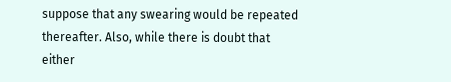suppose that any swearing would be repeated thereafter. Also, while there is doubt that either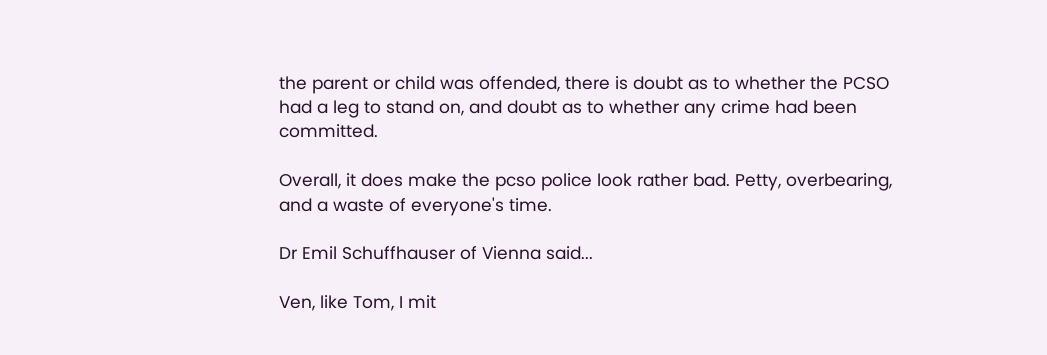the parent or child was offended, there is doubt as to whether the PCSO had a leg to stand on, and doubt as to whether any crime had been committed.

Overall, it does make the pcso police look rather bad. Petty, overbearing, and a waste of everyone's time.

Dr Emil Schuffhauser of Vienna said...

Ven, like Tom, I mit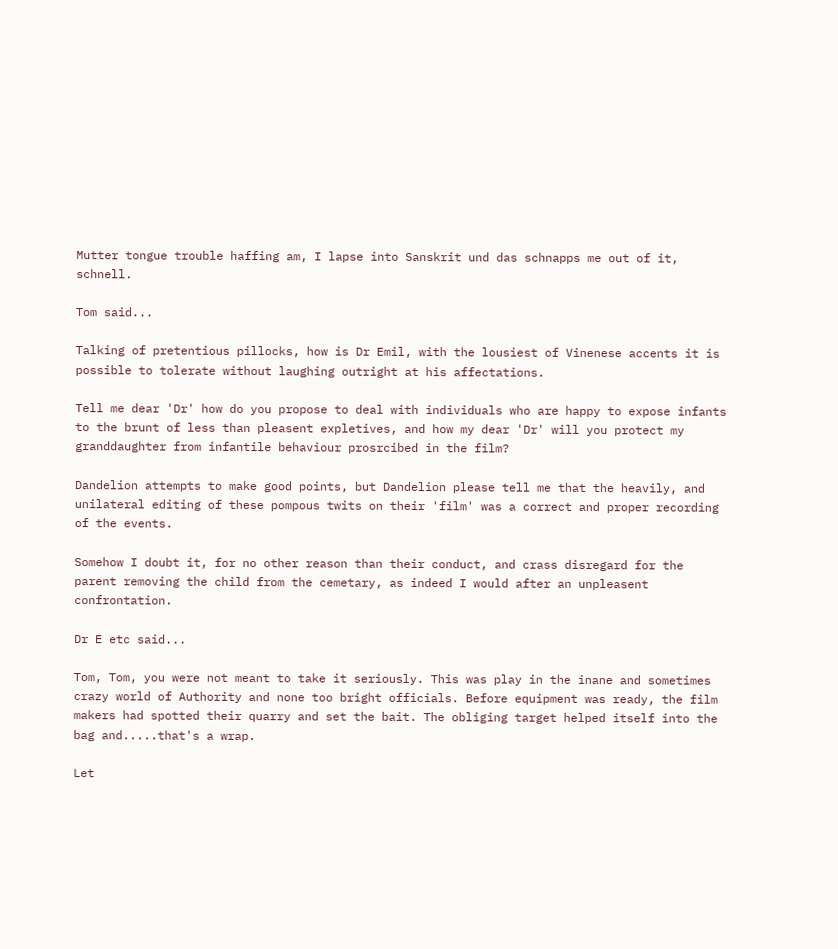Mutter tongue trouble haffing am, I lapse into Sanskrit und das schnapps me out of it, schnell.

Tom said...

Talking of pretentious pillocks, how is Dr Emil, with the lousiest of Vinenese accents it is possible to tolerate without laughing outright at his affectations.

Tell me dear 'Dr' how do you propose to deal with individuals who are happy to expose infants to the brunt of less than pleasent expletives, and how my dear 'Dr' will you protect my granddaughter from infantile behaviour prosrcibed in the film?

Dandelion attempts to make good points, but Dandelion please tell me that the heavily, and unilateral editing of these pompous twits on their 'film' was a correct and proper recording of the events.

Somehow I doubt it, for no other reason than their conduct, and crass disregard for the parent removing the child from the cemetary, as indeed I would after an unpleasent confrontation.

Dr E etc said...

Tom, Tom, you were not meant to take it seriously. This was play in the inane and sometimes crazy world of Authority and none too bright officials. Before equipment was ready, the film makers had spotted their quarry and set the bait. The obliging target helped itself into the bag and.....that's a wrap.

Let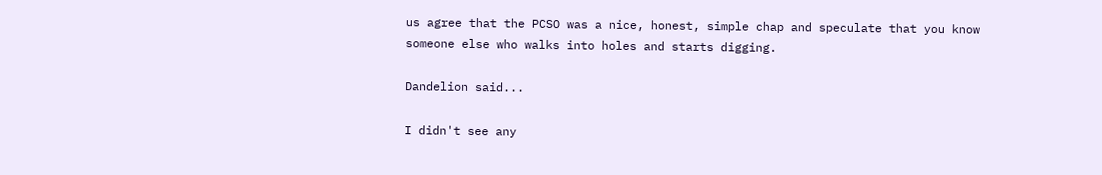us agree that the PCSO was a nice, honest, simple chap and speculate that you know someone else who walks into holes and starts digging.

Dandelion said...

I didn't see any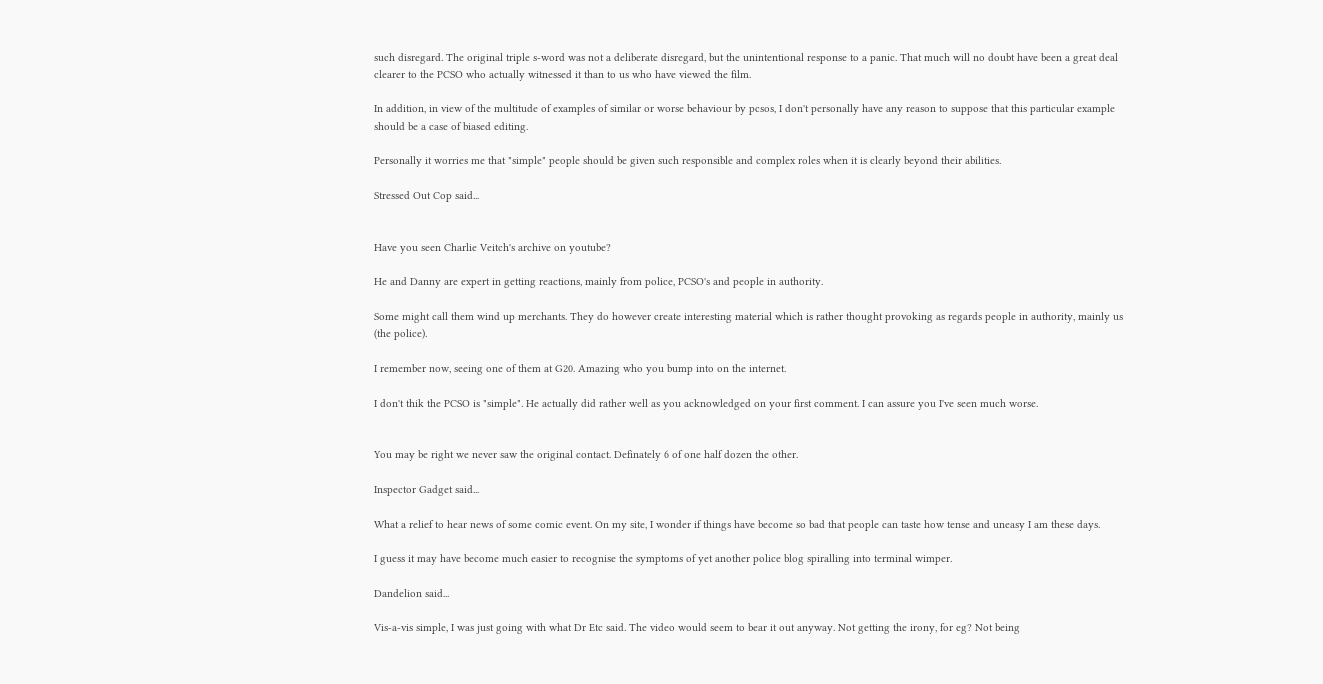such disregard. The original triple s-word was not a deliberate disregard, but the unintentional response to a panic. That much will no doubt have been a great deal clearer to the PCSO who actually witnessed it than to us who have viewed the film.

In addition, in view of the multitude of examples of similar or worse behaviour by pcsos, I don't personally have any reason to suppose that this particular example should be a case of biased editing.

Personally it worries me that "simple" people should be given such responsible and complex roles when it is clearly beyond their abilities.

Stressed Out Cop said...


Have you seen Charlie Veitch's archive on youtube?

He and Danny are expert in getting reactions, mainly from police, PCSO's and people in authority.

Some might call them wind up merchants. They do however create interesting material which is rather thought provoking as regards people in authority, mainly us (the police).

I remember now, seeing one of them at G20. Amazing who you bump into on the internet.

I don't thik the PCSO is "simple". He actually did rather well as you acknowledged on your first comment. I can assure you I've seen much worse.


You may be right we never saw the original contact. Definately 6 of one half dozen the other.

Inspector Gadget said...

What a relief to hear news of some comic event. On my site, I wonder if things have become so bad that people can taste how tense and uneasy I am these days.

I guess it may have become much easier to recognise the symptoms of yet another police blog spiralling into terminal wimper.

Dandelion said...

Vis-a-vis simple, I was just going with what Dr Etc said. The video would seem to bear it out anyway. Not getting the irony, for eg? Not being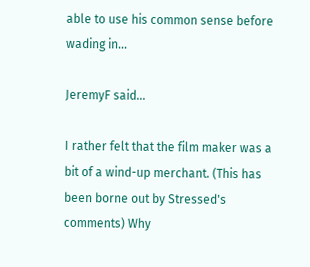able to use his common sense before wading in...

JeremyF said...

I rather felt that the film maker was a bit of a wind-up merchant. (This has been borne out by Stressed's comments) Why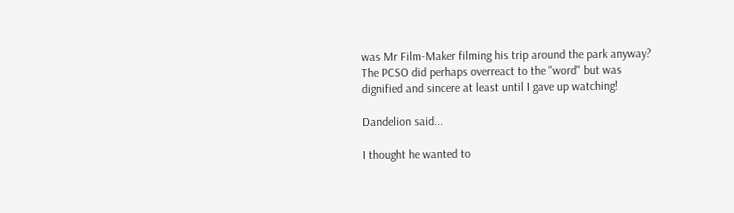was Mr Film-Maker filming his trip around the park anyway? The PCSO did perhaps overreact to the "word" but was dignified and sincere at least until I gave up watching!

Dandelion said...

I thought he wanted to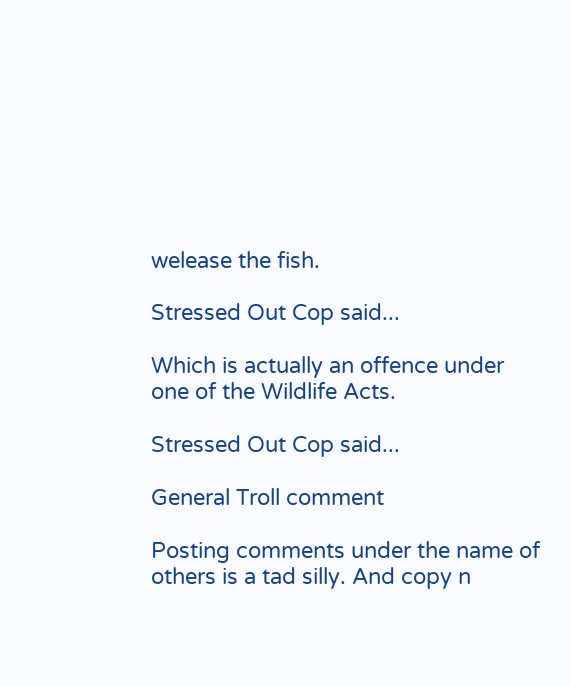welease the fish.

Stressed Out Cop said...

Which is actually an offence under one of the Wildlife Acts.

Stressed Out Cop said...

General Troll comment

Posting comments under the name of others is a tad silly. And copy n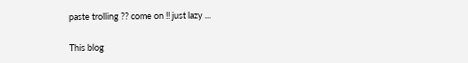paste trolling ?? come on !! just lazy ...

This blog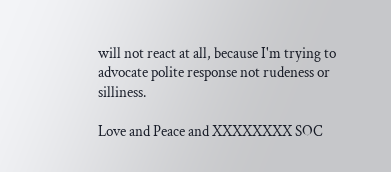will not react at all, because I'm trying to advocate polite response not rudeness or silliness.

Love and Peace and XXXXXXXX SOC